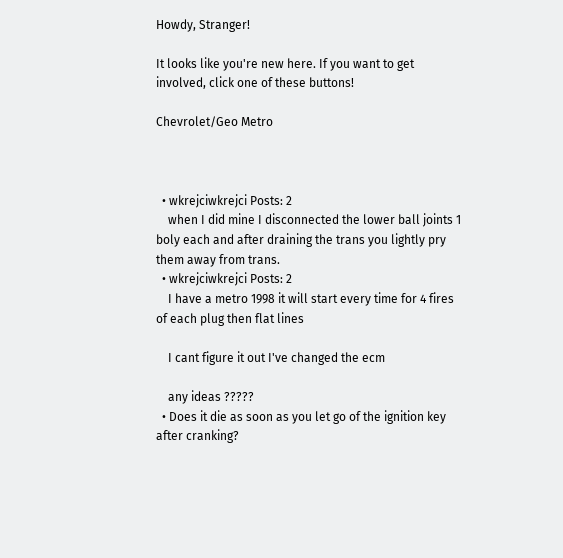Howdy, Stranger!

It looks like you're new here. If you want to get involved, click one of these buttons!

Chevrolet/Geo Metro



  • wkrejciwkrejci Posts: 2
    when I did mine I disconnected the lower ball joints 1 boly each and after draining the trans you lightly pry them away from trans.
  • wkrejciwkrejci Posts: 2
    I have a metro 1998 it will start every time for 4 fires of each plug then flat lines

    I cant figure it out I've changed the ecm

    any ideas ?????
  • Does it die as soon as you let go of the ignition key after cranking?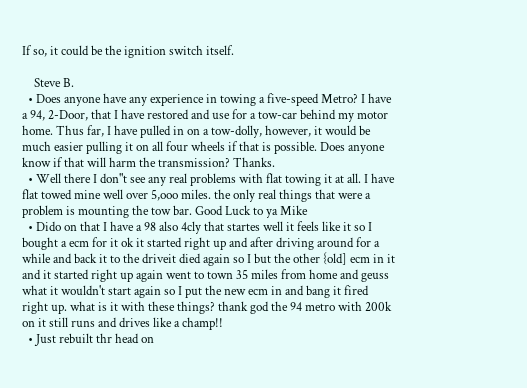If so, it could be the ignition switch itself.

    Steve B.
  • Does anyone have any experience in towing a five-speed Metro? I have a 94, 2-Door, that I have restored and use for a tow-car behind my motor home. Thus far, I have pulled in on a tow-dolly, however, it would be much easier pulling it on all four wheels if that is possible. Does anyone know if that will harm the transmission? Thanks.
  • Well there I don"t see any real problems with flat towing it at all. I have flat towed mine well over 5,ooo miles. the only real things that were a problem is mounting the tow bar. Good Luck to ya Mike
  • Dido on that I have a 98 also 4cly that startes well it feels like it so I bought a ecm for it ok it started right up and after driving around for a while and back it to the driveit died again so I but the other {old] ecm in it and it started right up again went to town 35 miles from home and geuss what it wouldn't start again so I put the new ecm in and bang it fired right up. what is it with these things? thank god the 94 metro with 200k on it still runs and drives like a champ!!
  • Just rebuilt thr head on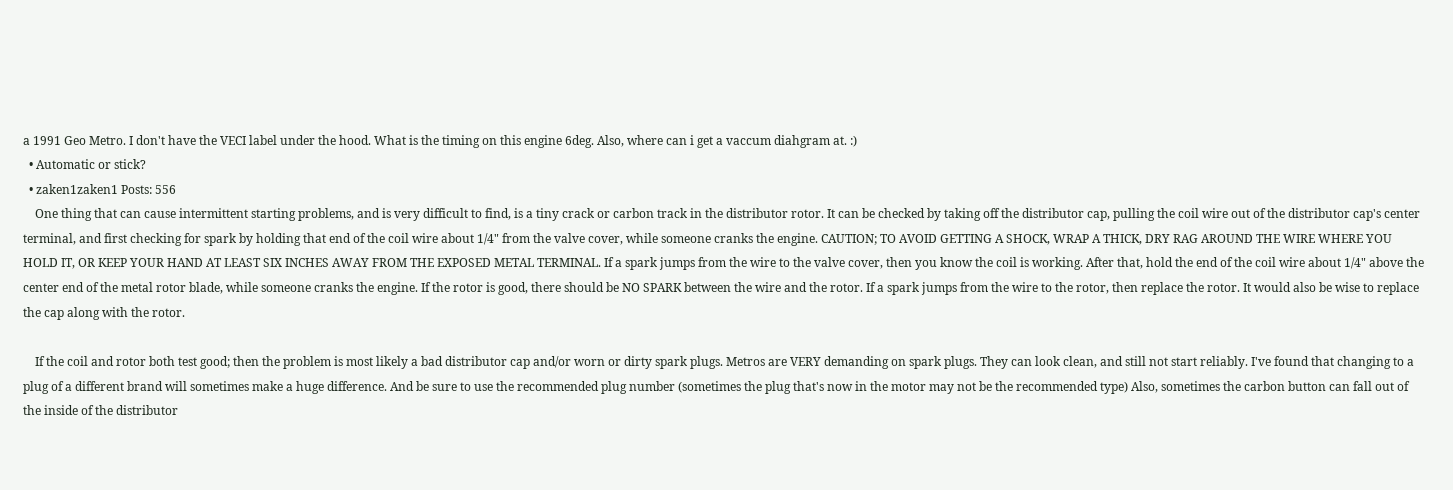a 1991 Geo Metro. I don't have the VECI label under the hood. What is the timing on this engine 6deg. Also, where can i get a vaccum diahgram at. :)
  • Automatic or stick?
  • zaken1zaken1 Posts: 556
    One thing that can cause intermittent starting problems, and is very difficult to find, is a tiny crack or carbon track in the distributor rotor. It can be checked by taking off the distributor cap, pulling the coil wire out of the distributor cap's center terminal, and first checking for spark by holding that end of the coil wire about 1/4" from the valve cover, while someone cranks the engine. CAUTION; TO AVOID GETTING A SHOCK, WRAP A THICK, DRY RAG AROUND THE WIRE WHERE YOU HOLD IT, OR KEEP YOUR HAND AT LEAST SIX INCHES AWAY FROM THE EXPOSED METAL TERMINAL. If a spark jumps from the wire to the valve cover, then you know the coil is working. After that, hold the end of the coil wire about 1/4" above the center end of the metal rotor blade, while someone cranks the engine. If the rotor is good, there should be NO SPARK between the wire and the rotor. If a spark jumps from the wire to the rotor, then replace the rotor. It would also be wise to replace the cap along with the rotor.

    If the coil and rotor both test good; then the problem is most likely a bad distributor cap and/or worn or dirty spark plugs. Metros are VERY demanding on spark plugs. They can look clean, and still not start reliably. I've found that changing to a plug of a different brand will sometimes make a huge difference. And be sure to use the recommended plug number (sometimes the plug that's now in the motor may not be the recommended type) Also, sometimes the carbon button can fall out of the inside of the distributor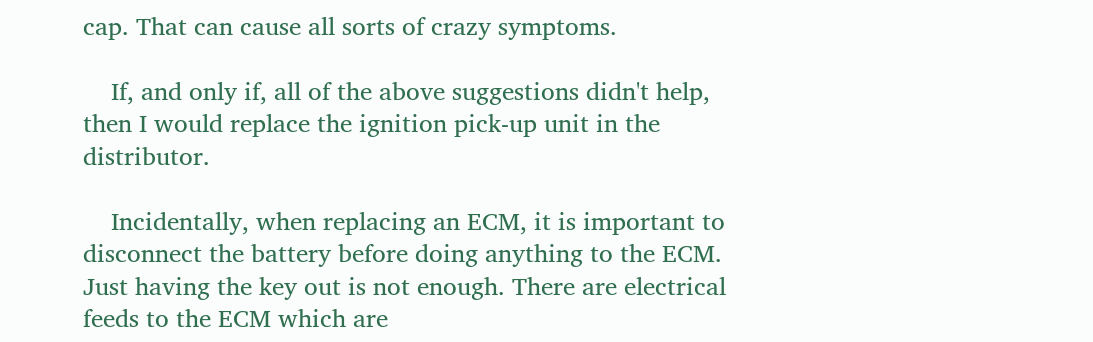cap. That can cause all sorts of crazy symptoms.

    If, and only if, all of the above suggestions didn't help, then I would replace the ignition pick-up unit in the distributor.

    Incidentally, when replacing an ECM, it is important to disconnect the battery before doing anything to the ECM. Just having the key out is not enough. There are electrical feeds to the ECM which are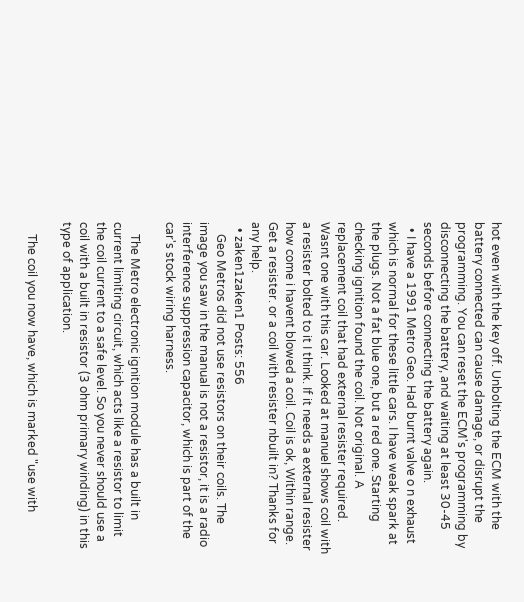hot even with the key off. Unbolting the ECM with the battery connected can cause damage, or disrupt the programming. You can reset the ECM's programming by disconnecting the battery, and waiting at least 30-45 seconds before connecting the battery again.
  • I have a 1991 Metro Geo. Had burnt valve o n exhaust which is normal for these little cars. I have weak spark at the plugs. Not a fat blue one, but a red one. Starting checking ignition found the coil. Not original. A replacement coil that had external resister required. Wasnt one with this car. Looked at manuel shows coil with a resister bolted to it I think. If it needs a external resister how come i havent blowed a coil. Coil is ok, Within range. Get a resister. or a coil with resister nbuilt in? Thanks for any help.
  • zaken1zaken1 Posts: 556
    Geo Metros did not use resistors on their coils. The image you saw in the manual is not a resistor, it is a radio interference suppression capacitor, which is part of the car's stock wiring harness.

    The Metro electronic ignition module has a built in current limiting circuit, which acts like a resistor to limit the coil current to a safe level. So you never should use a coil with a built in resistor (3 ohm primary winding) in this type of application.

    The coil you now have, which is marked "use with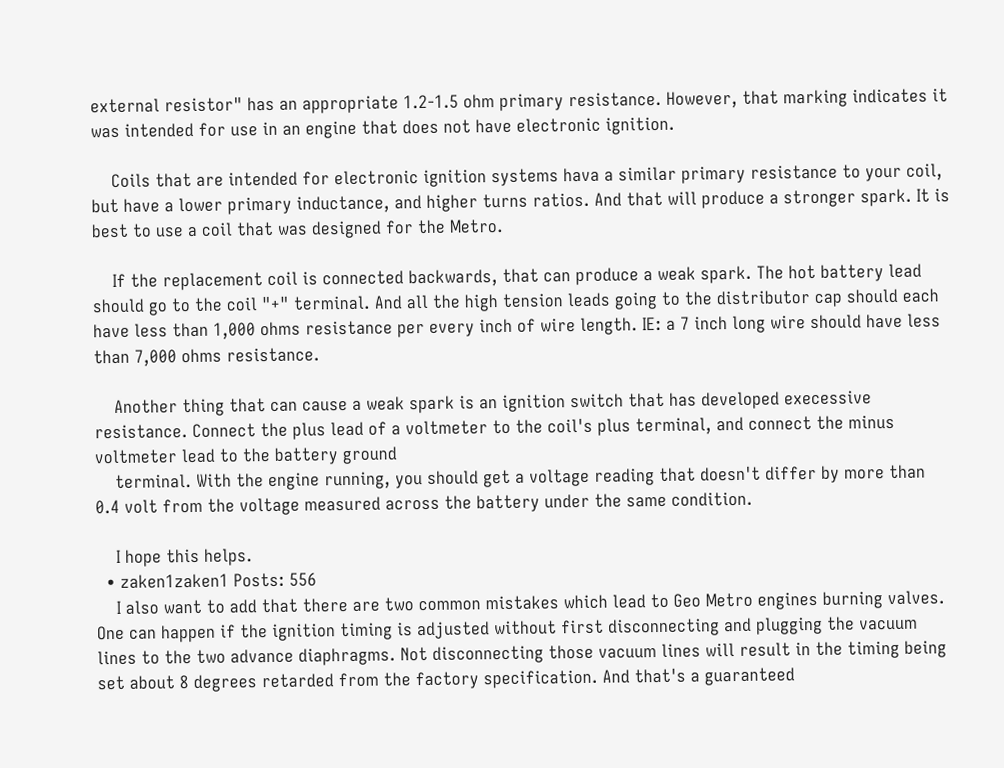external resistor" has an appropriate 1.2-1.5 ohm primary resistance. However, that marking indicates it was intended for use in an engine that does not have electronic ignition.

    Coils that are intended for electronic ignition systems hava a similar primary resistance to your coil, but have a lower primary inductance, and higher turns ratios. And that will produce a stronger spark. It is best to use a coil that was designed for the Metro.

    If the replacement coil is connected backwards, that can produce a weak spark. The hot battery lead should go to the coil "+" terminal. And all the high tension leads going to the distributor cap should each have less than 1,000 ohms resistance per every inch of wire length. IE: a 7 inch long wire should have less than 7,000 ohms resistance.

    Another thing that can cause a weak spark is an ignition switch that has developed execessive resistance. Connect the plus lead of a voltmeter to the coil's plus terminal, and connect the minus voltmeter lead to the battery ground
    terminal. With the engine running, you should get a voltage reading that doesn't differ by more than 0.4 volt from the voltage measured across the battery under the same condition.

    I hope this helps.
  • zaken1zaken1 Posts: 556
    I also want to add that there are two common mistakes which lead to Geo Metro engines burning valves. One can happen if the ignition timing is adjusted without first disconnecting and plugging the vacuum lines to the two advance diaphragms. Not disconnecting those vacuum lines will result in the timing being set about 8 degrees retarded from the factory specification. And that's a guaranteed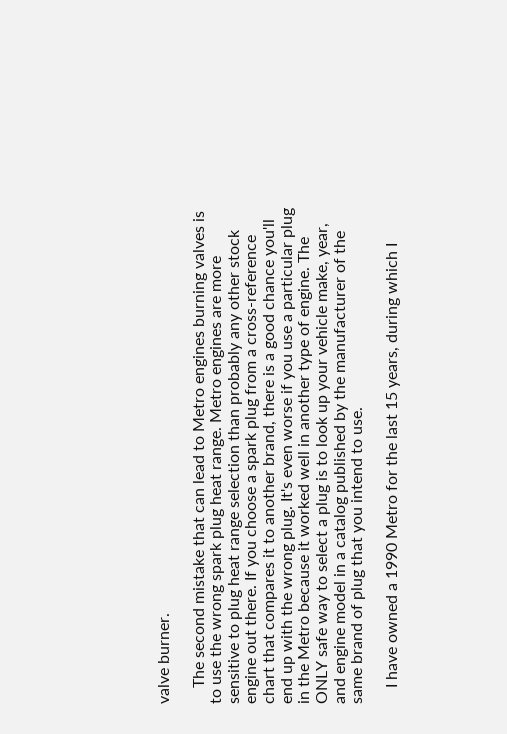valve burner.

    The second mistake that can lead to Metro engines burning valves is to use the wrong spark plug heat range. Metro engines are more sensitive to plug heat range selection than probably any other stock engine out there. If you choose a spark plug from a cross-reference chart that compares it to another brand, there is a good chance you'll end up with the wrong plug. It's even worse if you use a particular plug in the Metro because it worked well in another type of engine. The ONLY safe way to select a plug is to look up your vehicle make, year, and engine model in a catalog published by the manufacturer of the same brand of plug that you intend to use.

    I have owned a 1990 Metro for the last 15 years, during which I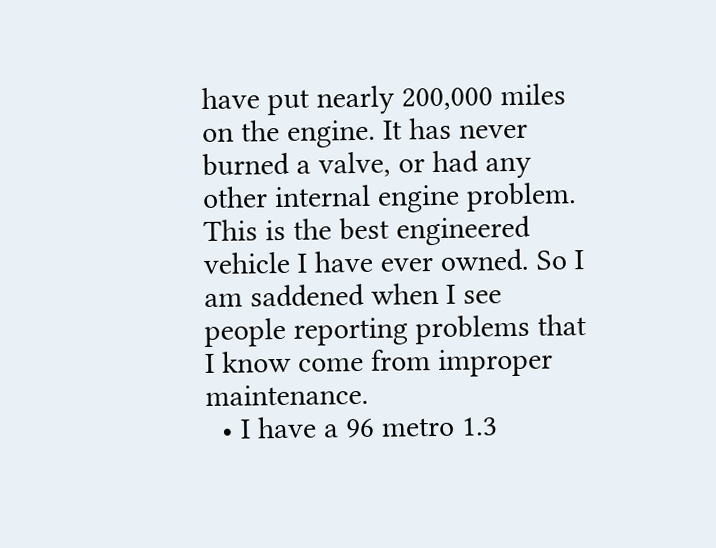have put nearly 200,000 miles on the engine. It has never burned a valve, or had any other internal engine problem. This is the best engineered vehicle I have ever owned. So I am saddened when I see people reporting problems that I know come from improper maintenance.
  • I have a 96 metro 1.3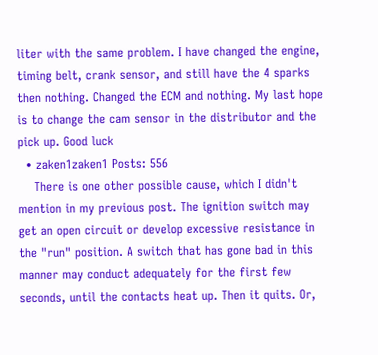liter with the same problem. I have changed the engine, timing belt, crank sensor, and still have the 4 sparks then nothing. Changed the ECM and nothing. My last hope is to change the cam sensor in the distributor and the pick up. Good luck
  • zaken1zaken1 Posts: 556
    There is one other possible cause, which I didn't mention in my previous post. The ignition switch may get an open circuit or develop excessive resistance in the "run" position. A switch that has gone bad in this manner may conduct adequately for the first few seconds, until the contacts heat up. Then it quits. Or,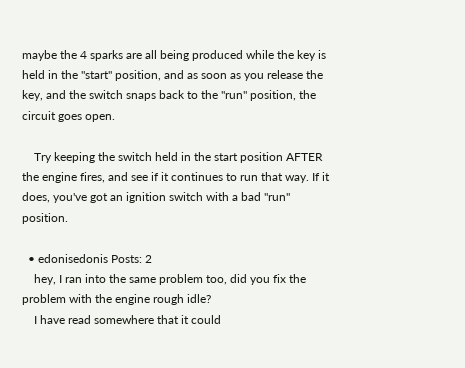maybe the 4 sparks are all being produced while the key is held in the "start" position, and as soon as you release the key, and the switch snaps back to the "run" position, the circuit goes open.

    Try keeping the switch held in the start position AFTER the engine fires, and see if it continues to run that way. If it does, you've got an ignition switch with a bad "run" position.

  • edonisedonis Posts: 2
    hey, I ran into the same problem too, did you fix the problem with the engine rough idle?
    I have read somewhere that it could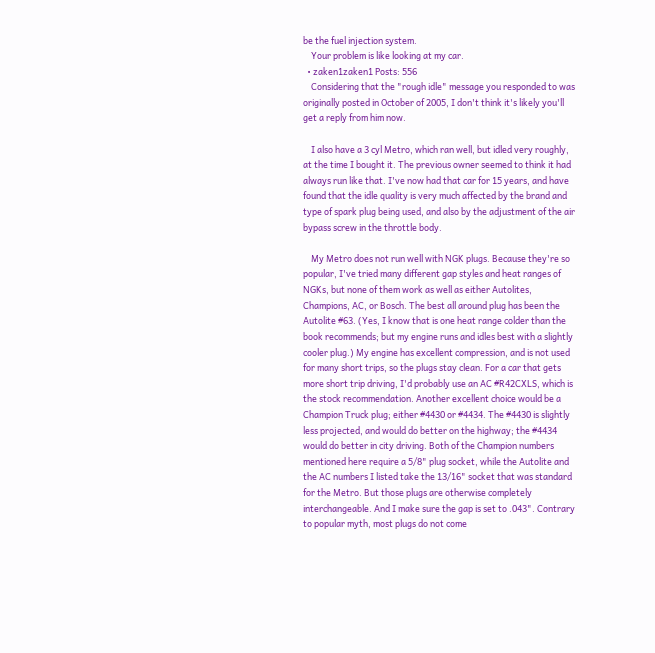be the fuel injection system.
    Your problem is like looking at my car.
  • zaken1zaken1 Posts: 556
    Considering that the "rough idle" message you responded to was originally posted in October of 2005, I don't think it's likely you'll get a reply from him now.

    I also have a 3 cyl Metro, which ran well, but idled very roughly, at the time I bought it. The previous owner seemed to think it had always run like that. I've now had that car for 15 years, and have found that the idle quality is very much affected by the brand and type of spark plug being used, and also by the adjustment of the air bypass screw in the throttle body.

    My Metro does not run well with NGK plugs. Because they're so popular, I've tried many different gap styles and heat ranges of NGKs, but none of them work as well as either Autolites, Champions, AC, or Bosch. The best all around plug has been the Autolite #63. (Yes, I know that is one heat range colder than the book recommends; but my engine runs and idles best with a slightly cooler plug.) My engine has excellent compression, and is not used for many short trips, so the plugs stay clean. For a car that gets more short trip driving, I'd probably use an AC #R42CXLS, which is the stock recommendation. Another excellent choice would be a Champion Truck plug; either #4430 or #4434. The #4430 is slightly less projected, and would do better on the highway; the #4434 would do better in city driving. Both of the Champion numbers mentioned here require a 5/8" plug socket, while the Autolite and the AC numbers I listed take the 13/16" socket that was standard for the Metro. But those plugs are otherwise completely interchangeable. And I make sure the gap is set to .043". Contrary to popular myth, most plugs do not come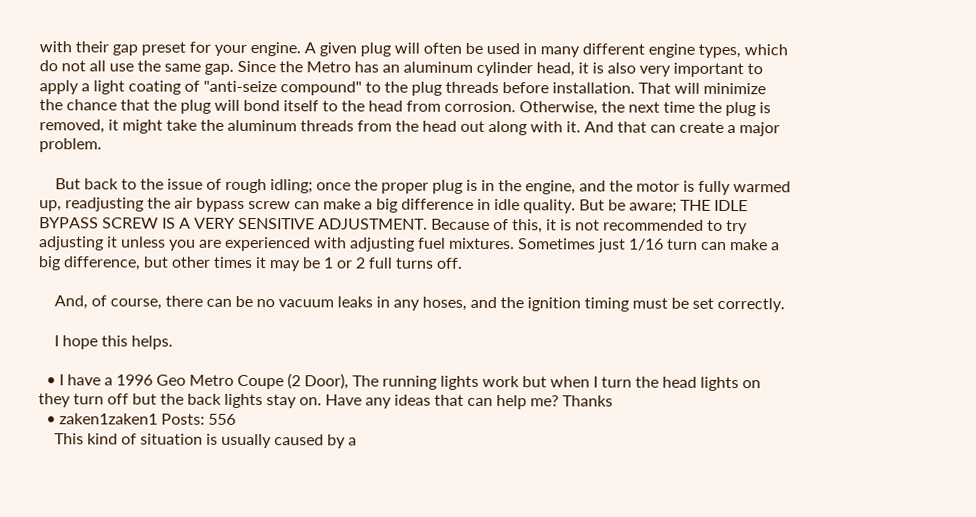with their gap preset for your engine. A given plug will often be used in many different engine types, which do not all use the same gap. Since the Metro has an aluminum cylinder head, it is also very important to apply a light coating of "anti-seize compound" to the plug threads before installation. That will minimize the chance that the plug will bond itself to the head from corrosion. Otherwise, the next time the plug is removed, it might take the aluminum threads from the head out along with it. And that can create a major problem.

    But back to the issue of rough idling; once the proper plug is in the engine, and the motor is fully warmed up, readjusting the air bypass screw can make a big difference in idle quality. But be aware; THE IDLE BYPASS SCREW IS A VERY SENSITIVE ADJUSTMENT. Because of this, it is not recommended to try adjusting it unless you are experienced with adjusting fuel mixtures. Sometimes just 1/16 turn can make a big difference, but other times it may be 1 or 2 full turns off.

    And, of course, there can be no vacuum leaks in any hoses, and the ignition timing must be set correctly.

    I hope this helps.

  • I have a 1996 Geo Metro Coupe (2 Door), The running lights work but when I turn the head lights on they turn off but the back lights stay on. Have any ideas that can help me? Thanks
  • zaken1zaken1 Posts: 556
    This kind of situation is usually caused by a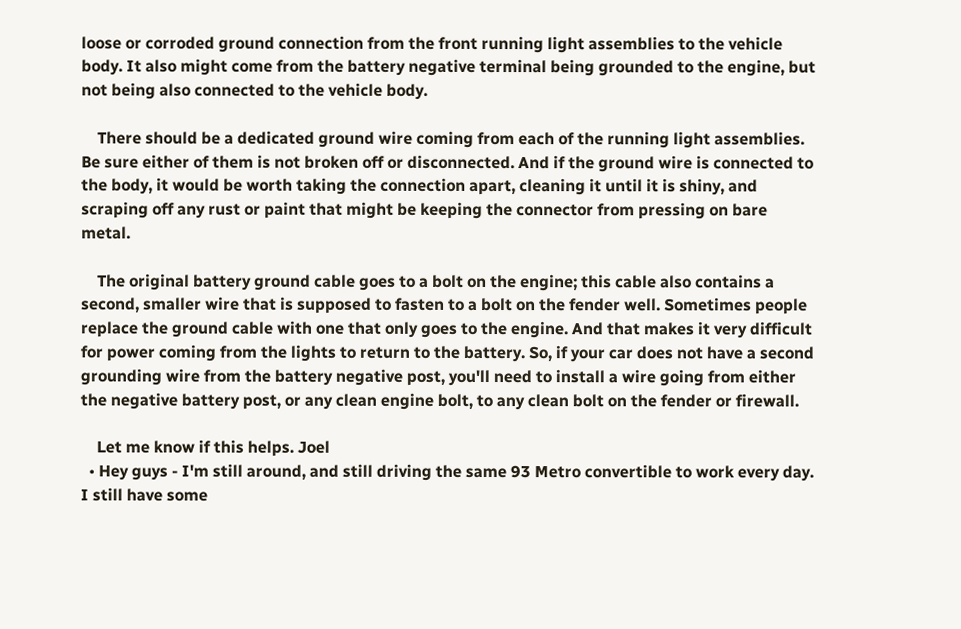loose or corroded ground connection from the front running light assemblies to the vehicle body. It also might come from the battery negative terminal being grounded to the engine, but not being also connected to the vehicle body.

    There should be a dedicated ground wire coming from each of the running light assemblies. Be sure either of them is not broken off or disconnected. And if the ground wire is connected to the body, it would be worth taking the connection apart, cleaning it until it is shiny, and scraping off any rust or paint that might be keeping the connector from pressing on bare metal.

    The original battery ground cable goes to a bolt on the engine; this cable also contains a second, smaller wire that is supposed to fasten to a bolt on the fender well. Sometimes people replace the ground cable with one that only goes to the engine. And that makes it very difficult for power coming from the lights to return to the battery. So, if your car does not have a second grounding wire from the battery negative post, you'll need to install a wire going from either the negative battery post, or any clean engine bolt, to any clean bolt on the fender or firewall.

    Let me know if this helps. Joel
  • Hey guys - I'm still around, and still driving the same 93 Metro convertible to work every day. I still have some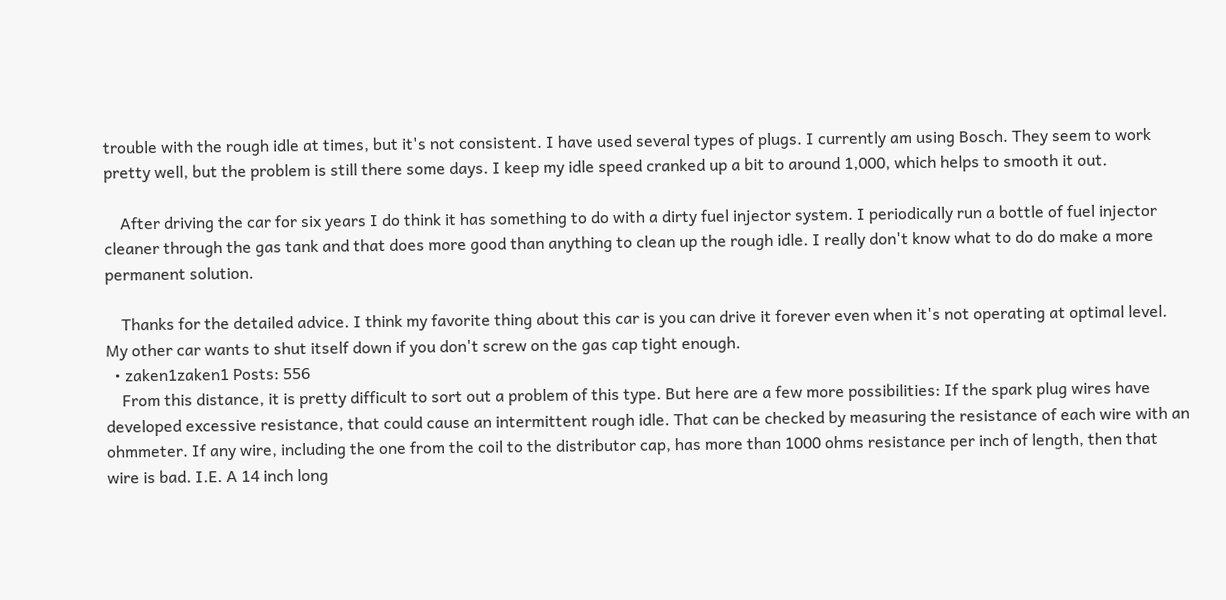trouble with the rough idle at times, but it's not consistent. I have used several types of plugs. I currently am using Bosch. They seem to work pretty well, but the problem is still there some days. I keep my idle speed cranked up a bit to around 1,000, which helps to smooth it out.

    After driving the car for six years I do think it has something to do with a dirty fuel injector system. I periodically run a bottle of fuel injector cleaner through the gas tank and that does more good than anything to clean up the rough idle. I really don't know what to do do make a more permanent solution.

    Thanks for the detailed advice. I think my favorite thing about this car is you can drive it forever even when it's not operating at optimal level. My other car wants to shut itself down if you don't screw on the gas cap tight enough.
  • zaken1zaken1 Posts: 556
    From this distance, it is pretty difficult to sort out a problem of this type. But here are a few more possibilities: If the spark plug wires have developed excessive resistance, that could cause an intermittent rough idle. That can be checked by measuring the resistance of each wire with an ohmmeter. If any wire, including the one from the coil to the distributor cap, has more than 1000 ohms resistance per inch of length, then that wire is bad. I.E. A 14 inch long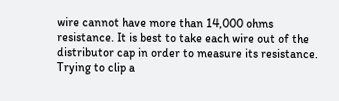wire cannot have more than 14,000 ohms resistance. It is best to take each wire out of the distributor cap in order to measure its resistance. Trying to clip a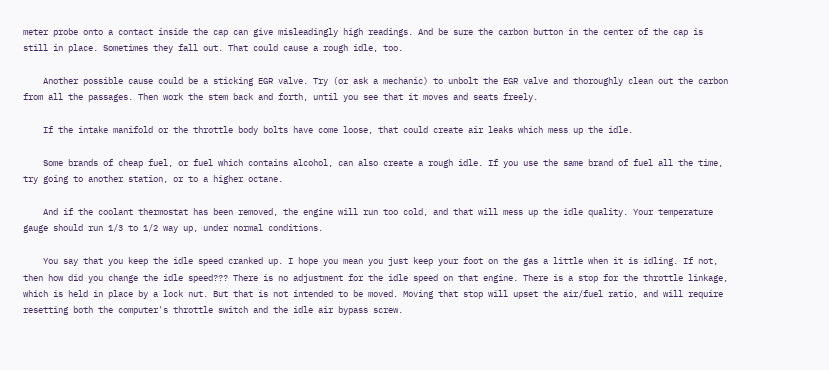meter probe onto a contact inside the cap can give misleadingly high readings. And be sure the carbon button in the center of the cap is still in place. Sometimes they fall out. That could cause a rough idle, too.

    Another possible cause could be a sticking EGR valve. Try (or ask a mechanic) to unbolt the EGR valve and thoroughly clean out the carbon from all the passages. Then work the stem back and forth, until you see that it moves and seats freely.

    If the intake manifold or the throttle body bolts have come loose, that could create air leaks which mess up the idle.

    Some brands of cheap fuel, or fuel which contains alcohol, can also create a rough idle. If you use the same brand of fuel all the time, try going to another station, or to a higher octane.

    And if the coolant thermostat has been removed, the engine will run too cold, and that will mess up the idle quality. Your temperature gauge should run 1/3 to 1/2 way up, under normal conditions.

    You say that you keep the idle speed cranked up. I hope you mean you just keep your foot on the gas a little when it is idling. If not, then how did you change the idle speed??? There is no adjustment for the idle speed on that engine. There is a stop for the throttle linkage, which is held in place by a lock nut. But that is not intended to be moved. Moving that stop will upset the air/fuel ratio, and will require resetting both the computer's throttle switch and the idle air bypass screw.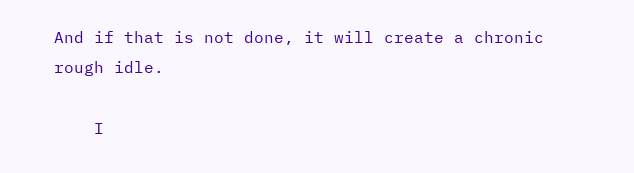And if that is not done, it will create a chronic rough idle.

    I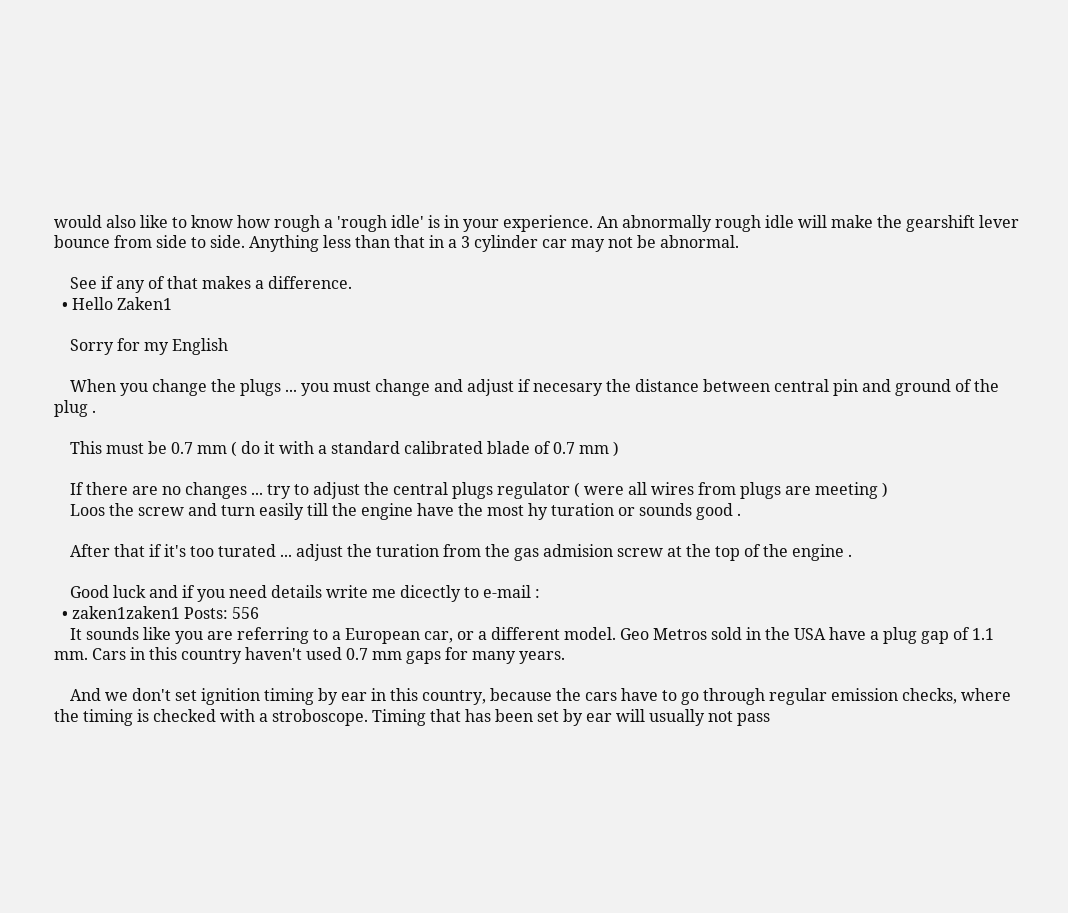would also like to know how rough a 'rough idle' is in your experience. An abnormally rough idle will make the gearshift lever bounce from side to side. Anything less than that in a 3 cylinder car may not be abnormal.

    See if any of that makes a difference.
  • Hello Zaken1

    Sorry for my English

    When you change the plugs ... you must change and adjust if necesary the distance between central pin and ground of the plug .

    This must be 0.7 mm ( do it with a standard calibrated blade of 0.7 mm )

    If there are no changes ... try to adjust the central plugs regulator ( were all wires from plugs are meeting )
    Loos the screw and turn easily till the engine have the most hy turation or sounds good .

    After that if it's too turated ... adjust the turation from the gas admision screw at the top of the engine .

    Good luck and if you need details write me dicectly to e-mail :
  • zaken1zaken1 Posts: 556
    It sounds like you are referring to a European car, or a different model. Geo Metros sold in the USA have a plug gap of 1.1 mm. Cars in this country haven't used 0.7 mm gaps for many years.

    And we don't set ignition timing by ear in this country, because the cars have to go through regular emission checks, where the timing is checked with a stroboscope. Timing that has been set by ear will usually not pass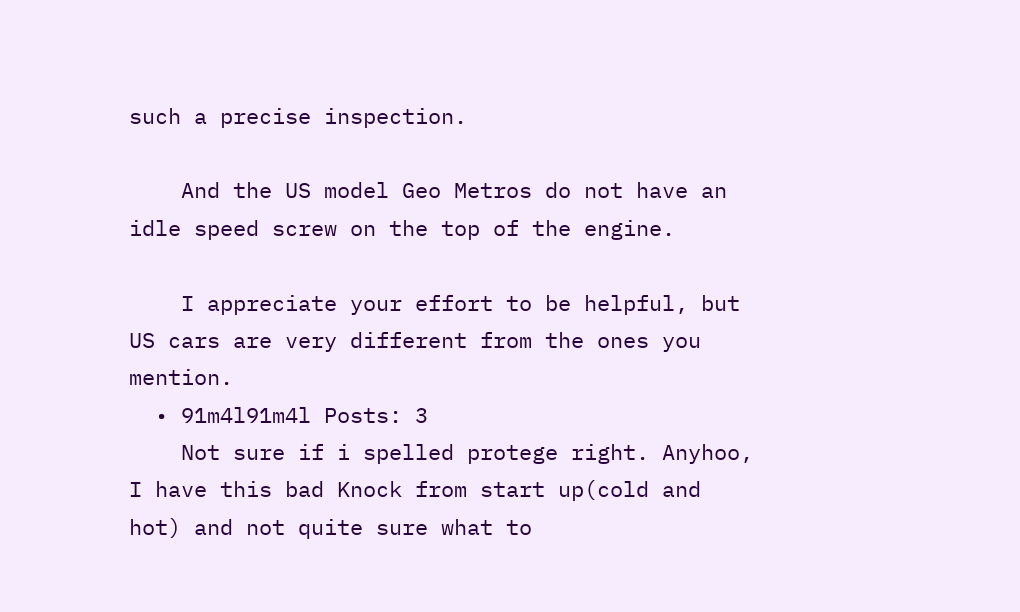such a precise inspection.

    And the US model Geo Metros do not have an idle speed screw on the top of the engine.

    I appreciate your effort to be helpful, but US cars are very different from the ones you mention.
  • 91m4l91m4l Posts: 3
    Not sure if i spelled protege right. Anyhoo, I have this bad Knock from start up(cold and hot) and not quite sure what to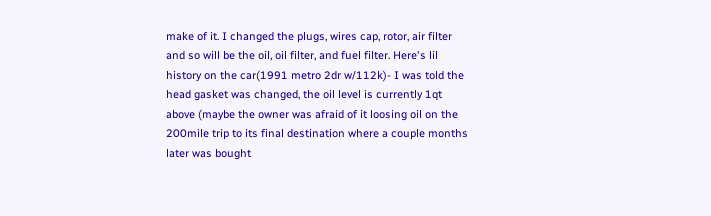make of it. I changed the plugs, wires cap, rotor, air filter and so will be the oil, oil filter, and fuel filter. Here's lil history on the car(1991 metro 2dr w/112k)- I was told the head gasket was changed, the oil level is currently 1qt above (maybe the owner was afraid of it loosing oil on the 200mile trip to its final destination where a couple months later was bought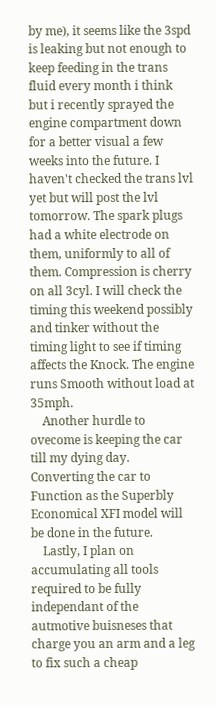by me), it seems like the 3spd is leaking but not enough to keep feeding in the trans fluid every month i think but i recently sprayed the engine compartment down for a better visual a few weeks into the future. I haven't checked the trans lvl yet but will post the lvl tomorrow. The spark plugs had a white electrode on them, uniformly to all of them. Compression is cherry on all 3cyl. I will check the timing this weekend possibly and tinker without the timing light to see if timing affects the Knock. The engine runs Smooth without load at 35mph.
    Another hurdle to ovecome is keeping the car till my dying day. Converting the car to Function as the Superbly Economical XFI model will be done in the future.
    Lastly, I plan on accumulating all tools required to be fully independant of the autmotive buisneses that charge you an arm and a leg to fix such a cheap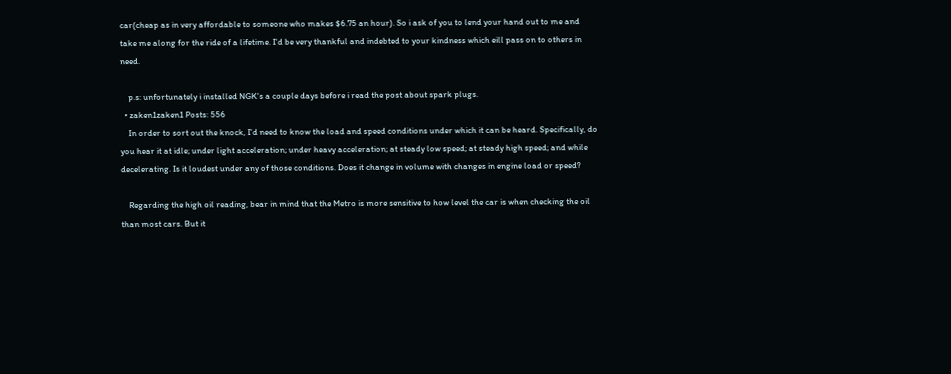car(cheap as in very affordable to someone who makes $6.75 an hour). So i ask of you to lend your hand out to me and take me along for the ride of a lifetime. I'd be very thankful and indebted to your kindness which eill pass on to others in need.

    p.s: unfortunately i installed NGK's a couple days before i read the post about spark plugs.
  • zaken1zaken1 Posts: 556
    In order to sort out the knock, I'd need to know the load and speed conditions under which it can be heard. Specifically, do you hear it at idle; under light acceleration; under heavy acceleration; at steady low speed; at steady high speed; and while decelerating. Is it loudest under any of those conditions. Does it change in volume with changes in engine load or speed?

    Regarding the high oil reading, bear in mind that the Metro is more sensitive to how level the car is when checking the oil than most cars. But it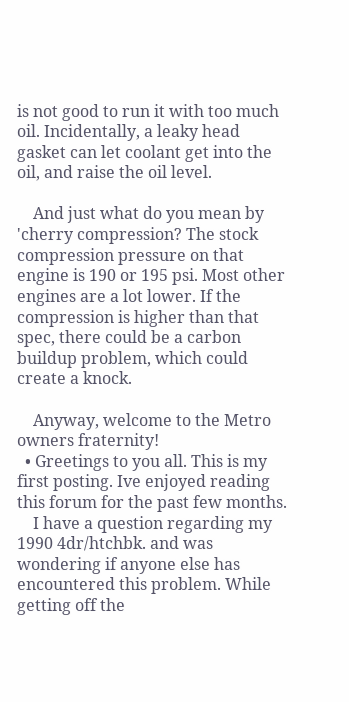is not good to run it with too much oil. Incidentally, a leaky head gasket can let coolant get into the oil, and raise the oil level.

    And just what do you mean by 'cherry compression? The stock compression pressure on that engine is 190 or 195 psi. Most other engines are a lot lower. If the compression is higher than that spec, there could be a carbon buildup problem, which could create a knock.

    Anyway, welcome to the Metro owners fraternity!
  • Greetings to you all. This is my first posting. Ive enjoyed reading this forum for the past few months.
    I have a question regarding my 1990 4dr/htchbk. and was wondering if anyone else has encountered this problem. While getting off the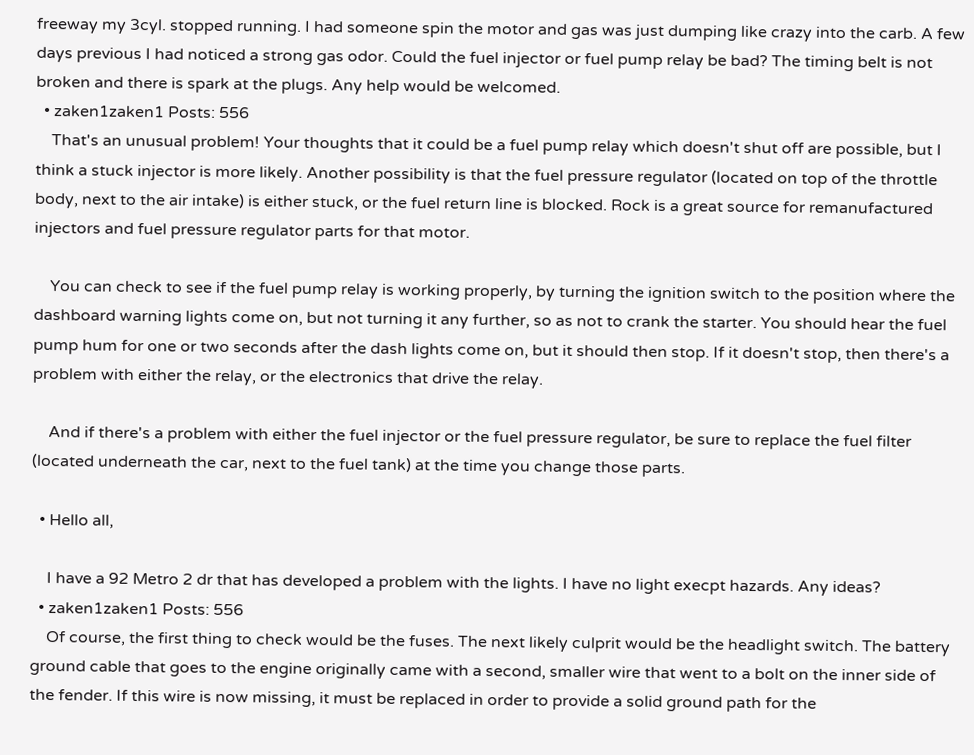freeway my 3cyl. stopped running. I had someone spin the motor and gas was just dumping like crazy into the carb. A few days previous I had noticed a strong gas odor. Could the fuel injector or fuel pump relay be bad? The timing belt is not broken and there is spark at the plugs. Any help would be welcomed.
  • zaken1zaken1 Posts: 556
    That's an unusual problem! Your thoughts that it could be a fuel pump relay which doesn't shut off are possible, but I think a stuck injector is more likely. Another possibility is that the fuel pressure regulator (located on top of the throttle body, next to the air intake) is either stuck, or the fuel return line is blocked. Rock is a great source for remanufactured injectors and fuel pressure regulator parts for that motor.

    You can check to see if the fuel pump relay is working properly, by turning the ignition switch to the position where the dashboard warning lights come on, but not turning it any further, so as not to crank the starter. You should hear the fuel pump hum for one or two seconds after the dash lights come on, but it should then stop. If it doesn't stop, then there's a problem with either the relay, or the electronics that drive the relay.

    And if there's a problem with either the fuel injector or the fuel pressure regulator, be sure to replace the fuel filter (located underneath the car, next to the fuel tank) at the time you change those parts.

  • Hello all,

    I have a 92 Metro 2 dr that has developed a problem with the lights. I have no light execpt hazards. Any ideas?
  • zaken1zaken1 Posts: 556
    Of course, the first thing to check would be the fuses. The next likely culprit would be the headlight switch. The battery ground cable that goes to the engine originally came with a second, smaller wire that went to a bolt on the inner side of the fender. If this wire is now missing, it must be replaced in order to provide a solid ground path for the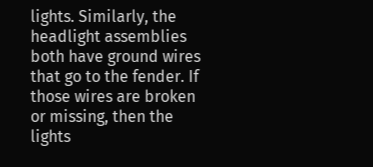lights. Similarly, the headlight assemblies both have ground wires that go to the fender. If those wires are broken or missing, then the lights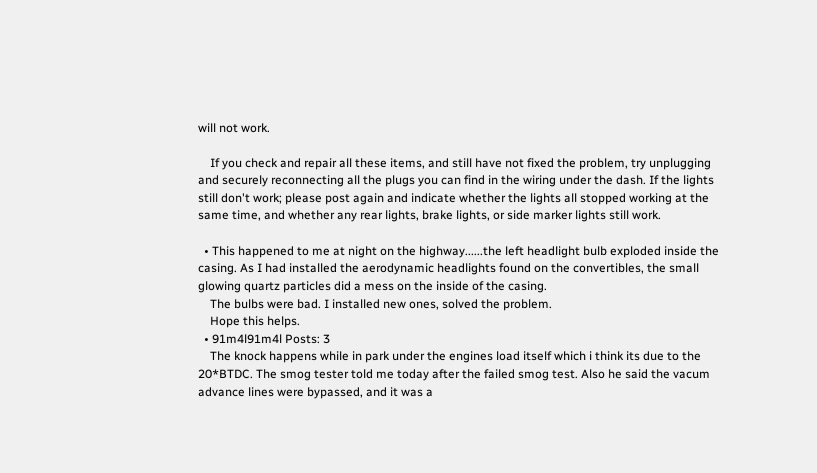will not work.

    If you check and repair all these items, and still have not fixed the problem, try unplugging and securely reconnecting all the plugs you can find in the wiring under the dash. If the lights still don't work; please post again and indicate whether the lights all stopped working at the same time, and whether any rear lights, brake lights, or side marker lights still work.

  • This happened to me at night on the highway......the left headlight bulb exploded inside the casing. As I had installed the aerodynamic headlights found on the convertibles, the small glowing quartz particles did a mess on the inside of the casing.
    The bulbs were bad. I installed new ones, solved the problem.
    Hope this helps.
  • 91m4l91m4l Posts: 3
    The knock happens while in park under the engines load itself which i think its due to the 20*BTDC. The smog tester told me today after the failed smog test. Also he said the vacum advance lines were bypassed, and it was a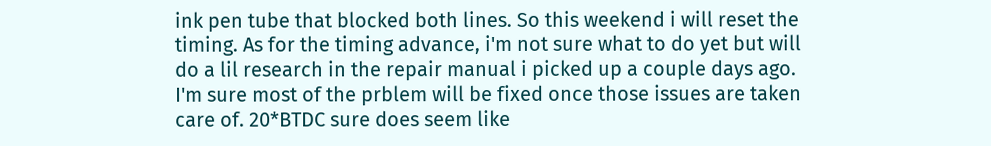ink pen tube that blocked both lines. So this weekend i will reset the timing. As for the timing advance, i'm not sure what to do yet but will do a lil research in the repair manual i picked up a couple days ago. I'm sure most of the prblem will be fixed once those issues are taken care of. 20*BTDC sure does seem like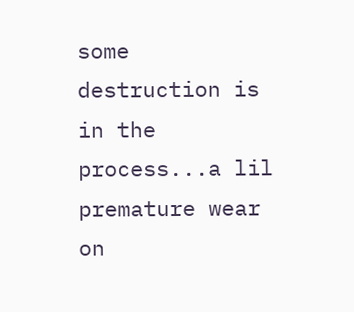some destruction is in the process...a lil premature wear on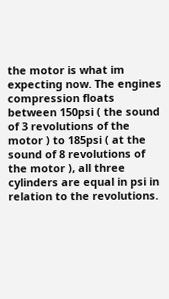the motor is what im expecting now. The engines compression floats between 150psi ( the sound of 3 revolutions of the motor ) to 185psi ( at the sound of 8 revolutions of the motor ), all three cylinders are equal in psi in relation to the revolutions.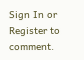Sign In or Register to comment.